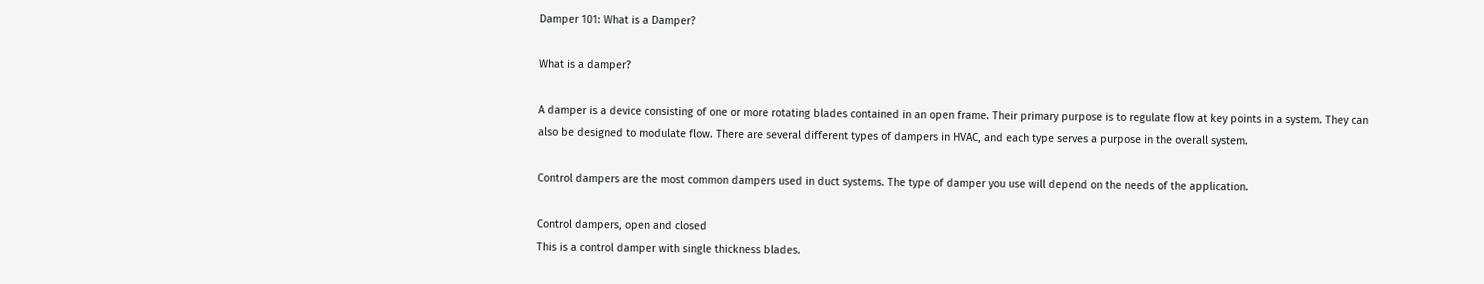Damper 101: What is a Damper?

What is a damper?

A damper is a device consisting of one or more rotating blades contained in an open frame. Their primary purpose is to regulate flow at key points in a system. They can also be designed to modulate flow. There are several different types of dampers in HVAC, and each type serves a purpose in the overall system.

Control dampers are the most common dampers used in duct systems. The type of damper you use will depend on the needs of the application.

Control dampers, open and closed
This is a control damper with single thickness blades.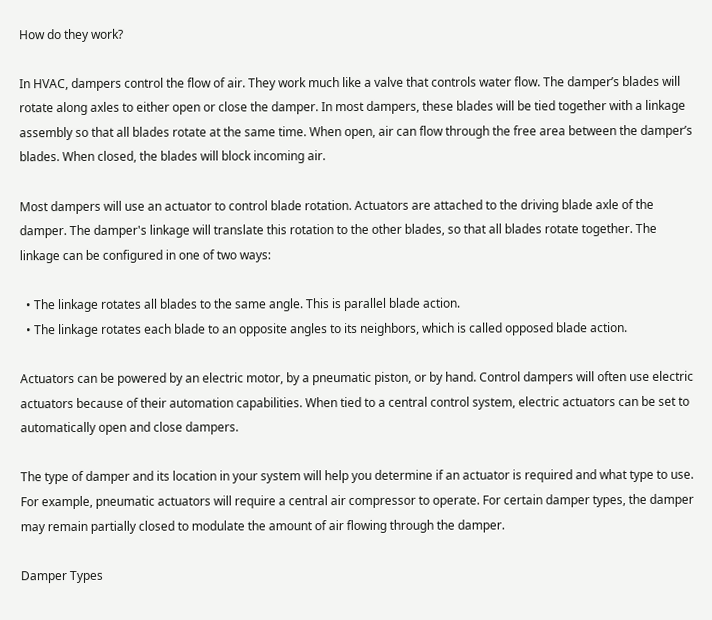How do they work?

In HVAC, dampers control the flow of air. They work much like a valve that controls water flow. The damper’s blades will rotate along axles to either open or close the damper. In most dampers, these blades will be tied together with a linkage assembly so that all blades rotate at the same time. When open, air can flow through the free area between the damper’s blades. When closed, the blades will block incoming air.

Most dampers will use an actuator to control blade rotation. Actuators are attached to the driving blade axle of the damper. The damper's linkage will translate this rotation to the other blades, so that all blades rotate together. The linkage can be configured in one of two ways:

  • The linkage rotates all blades to the same angle. This is parallel blade action.
  • The linkage rotates each blade to an opposite angles to its neighbors, which is called opposed blade action.

Actuators can be powered by an electric motor, by a pneumatic piston, or by hand. Control dampers will often use electric actuators because of their automation capabilities. When tied to a central control system, electric actuators can be set to automatically open and close dampers.

The type of damper and its location in your system will help you determine if an actuator is required and what type to use. For example, pneumatic actuators will require a central air compressor to operate. For certain damper types, the damper may remain partially closed to modulate the amount of air flowing through the damper.

Damper Types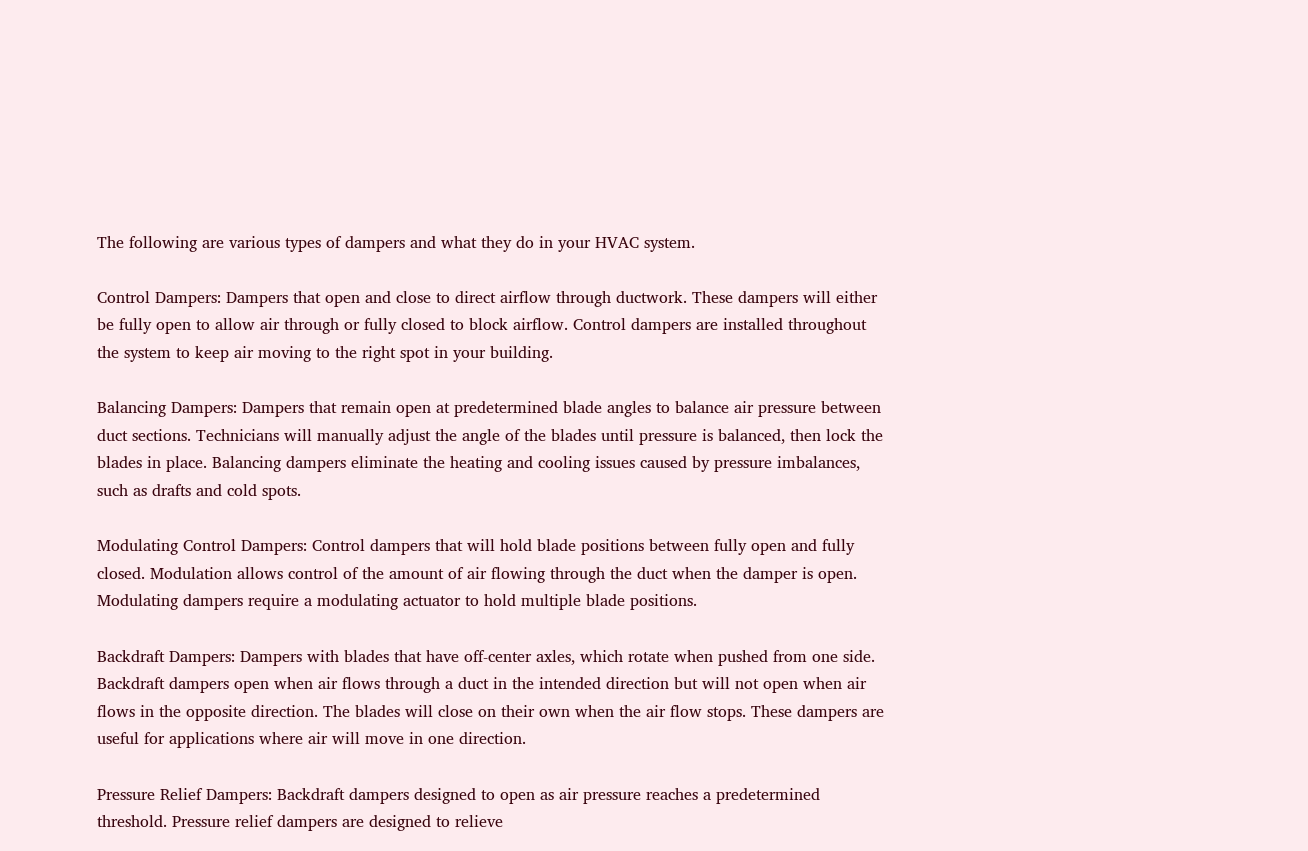The following are various types of dampers and what they do in your HVAC system.

Control Dampers: Dampers that open and close to direct airflow through ductwork. These dampers will either be fully open to allow air through or fully closed to block airflow. Control dampers are installed throughout the system to keep air moving to the right spot in your building.

Balancing Dampers: Dampers that remain open at predetermined blade angles to balance air pressure between duct sections. Technicians will manually adjust the angle of the blades until pressure is balanced, then lock the blades in place. Balancing dampers eliminate the heating and cooling issues caused by pressure imbalances, such as drafts and cold spots.

Modulating Control Dampers: Control dampers that will hold blade positions between fully open and fully closed. Modulation allows control of the amount of air flowing through the duct when the damper is open. Modulating dampers require a modulating actuator to hold multiple blade positions.

Backdraft Dampers: Dampers with blades that have off-center axles, which rotate when pushed from one side. Backdraft dampers open when air flows through a duct in the intended direction but will not open when air flows in the opposite direction. The blades will close on their own when the air flow stops. These dampers are useful for applications where air will move in one direction.

Pressure Relief Dampers: Backdraft dampers designed to open as air pressure reaches a predetermined threshold. Pressure relief dampers are designed to relieve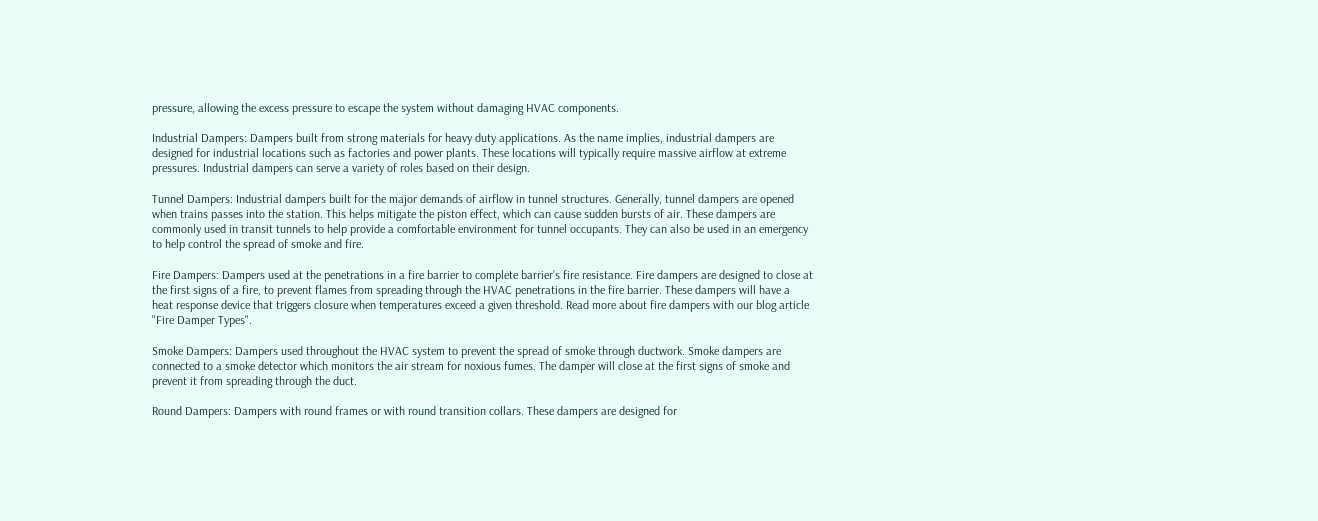pressure, allowing the excess pressure to escape the system without damaging HVAC components.

Industrial Dampers: Dampers built from strong materials for heavy duty applications. As the name implies, industrial dampers are designed for industrial locations such as factories and power plants. These locations will typically require massive airflow at extreme pressures. Industrial dampers can serve a variety of roles based on their design.

Tunnel Dampers: Industrial dampers built for the major demands of airflow in tunnel structures. Generally, tunnel dampers are opened when trains passes into the station. This helps mitigate the piston effect, which can cause sudden bursts of air. These dampers are commonly used in transit tunnels to help provide a comfortable environment for tunnel occupants. They can also be used in an emergency to help control the spread of smoke and fire.

Fire Dampers: Dampers used at the penetrations in a fire barrier to complete barrier’s fire resistance. Fire dampers are designed to close at the first signs of a fire, to prevent flames from spreading through the HVAC penetrations in the fire barrier. These dampers will have a heat response device that triggers closure when temperatures exceed a given threshold. Read more about fire dampers with our blog article "Fire Damper Types".

Smoke Dampers: Dampers used throughout the HVAC system to prevent the spread of smoke through ductwork. Smoke dampers are connected to a smoke detector which monitors the air stream for noxious fumes. The damper will close at the first signs of smoke and prevent it from spreading through the duct.

Round Dampers: Dampers with round frames or with round transition collars. These dampers are designed for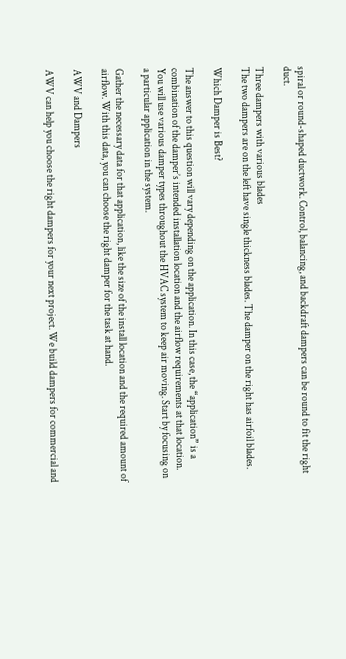spiral or round-shaped ductwork. Control, balancing, and backdraft dampers can be round to fit the right duct.

Three dampers with various blades
The two dampers are on the left have single thickness blades. The damper on the right has airfoil blades.

Which Damper is Best?

The answer to this question will vary depending on the application. In this case, the “application” is a combination of the damper’s intended installation location and the airflow requirements at that location. You will use various damper types throughout the HVAC system to keep air moving. Start by focusing on a particular application in the system.

Gather the necessary data for that application, like the size of the install location and the required amount of airflow. With this data, you can choose the right damper for the task at hand.

AWV and Dampers

AWV can help you choose the right dampers for your next project. We build dampers for commercial and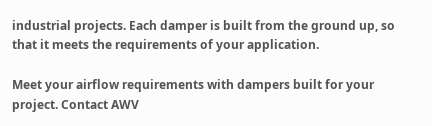industrial projects. Each damper is built from the ground up, so that it meets the requirements of your application.

Meet your airflow requirements with dampers built for your project. Contact AWV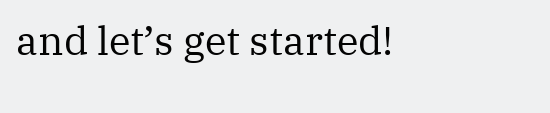and let’s get started!